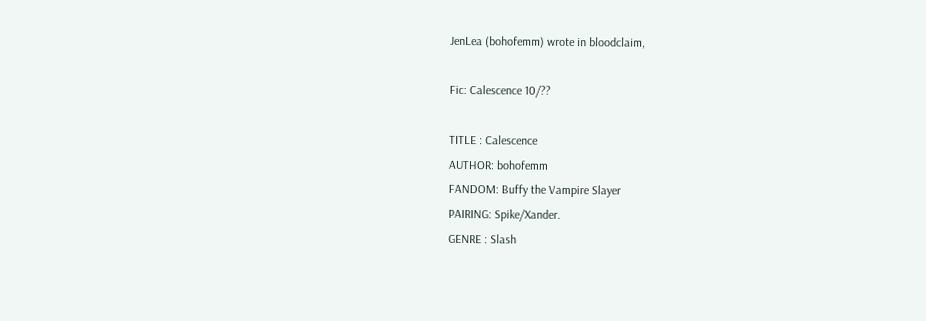JenLea (bohofemm) wrote in bloodclaim,

Fic: Calescence 10/??

TITLE : Calescence
AUTHOR: bohofemm
FANDOM: Buffy the Vampire Slayer
PAIRING: Spike/Xander.
GENRE : Slash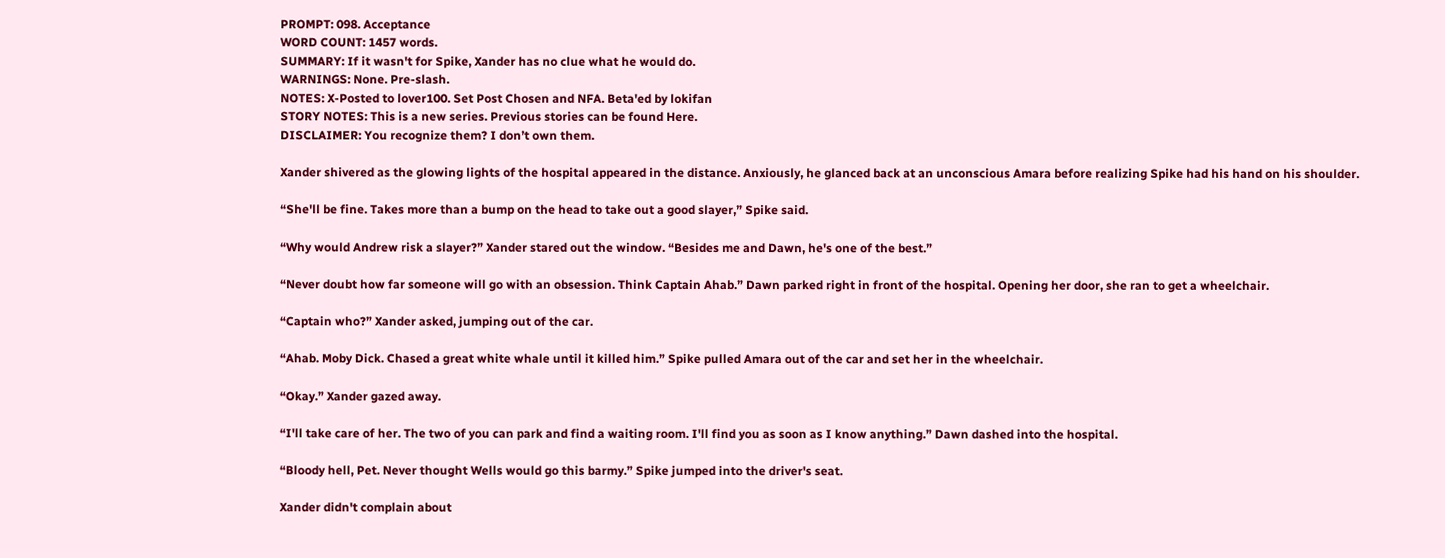PROMPT: 098. Acceptance
WORD COUNT: 1457 words.
SUMMARY: If it wasn't for Spike, Xander has no clue what he would do.
WARNINGS: None. Pre-slash.
NOTES: X-Posted to lover100. Set Post Chosen and NFA. Beta'ed by lokifan
STORY NOTES: This is a new series. Previous stories can be found Here.
DISCLAIMER: You recognize them? I don’t own them.

Xander shivered as the glowing lights of the hospital appeared in the distance. Anxiously, he glanced back at an unconscious Amara before realizing Spike had his hand on his shoulder.

“She'll be fine. Takes more than a bump on the head to take out a good slayer,” Spike said.

“Why would Andrew risk a slayer?” Xander stared out the window. “Besides me and Dawn, he's one of the best.”

“Never doubt how far someone will go with an obsession. Think Captain Ahab.” Dawn parked right in front of the hospital. Opening her door, she ran to get a wheelchair.

“Captain who?” Xander asked, jumping out of the car.

“Ahab. Moby Dick. Chased a great white whale until it killed him.” Spike pulled Amara out of the car and set her in the wheelchair.

“Okay.” Xander gazed away.

“I'll take care of her. The two of you can park and find a waiting room. I'll find you as soon as I know anything.” Dawn dashed into the hospital.

“Bloody hell, Pet. Never thought Wells would go this barmy.” Spike jumped into the driver's seat.

Xander didn't complain about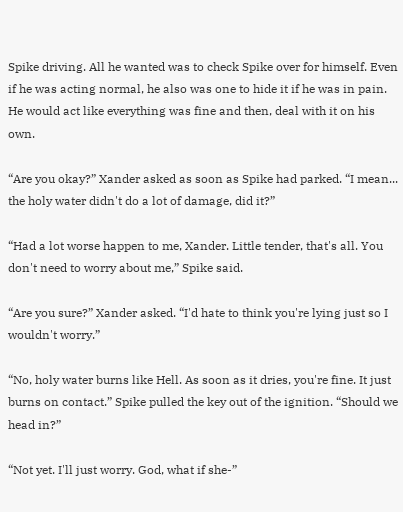Spike driving. All he wanted was to check Spike over for himself. Even if he was acting normal, he also was one to hide it if he was in pain. He would act like everything was fine and then, deal with it on his own.

“Are you okay?” Xander asked as soon as Spike had parked. “I mean... the holy water didn't do a lot of damage, did it?”

“Had a lot worse happen to me, Xander. Little tender, that's all. You don't need to worry about me,” Spike said.

“Are you sure?” Xander asked. “I'd hate to think you're lying just so I wouldn't worry.”

“No, holy water burns like Hell. As soon as it dries, you're fine. It just burns on contact.” Spike pulled the key out of the ignition. “Should we head in?”

“Not yet. I'll just worry. God, what if she-”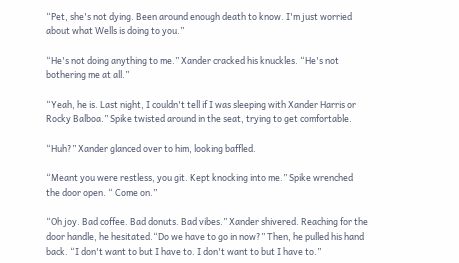“Pet, she's not dying. Been around enough death to know. I'm just worried about what Wells is doing to you.”

“He's not doing anything to me.” Xander cracked his knuckles. “He's not bothering me at all.”

“Yeah, he is. Last night, I couldn't tell if I was sleeping with Xander Harris or Rocky Balboa.” Spike twisted around in the seat, trying to get comfortable.

“Huh?” Xander glanced over to him, looking baffled.

“Meant you were restless, you git. Kept knocking into me.” Spike wrenched the door open. “ Come on.”

“Oh joy. Bad coffee. Bad donuts. Bad vibes.” Xander shivered. Reaching for the door handle, he hesitated.“Do we have to go in now?” Then, he pulled his hand back. “I don't want to but I have to. I don't want to but I have to.”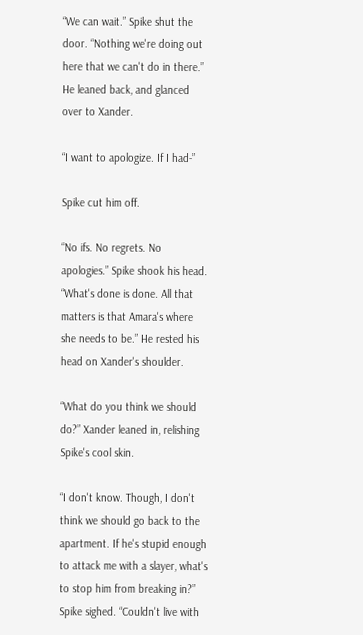“We can wait.” Spike shut the door. “Nothing we're doing out here that we can't do in there.” He leaned back, and glanced over to Xander.

“I want to apologize. If I had-”

Spike cut him off.

“No ifs. No regrets. No apologies.” Spike shook his head. “What's done is done. All that matters is that Amara's where she needs to be.” He rested his head on Xander's shoulder.

“What do you think we should do?” Xander leaned in, relishing Spike's cool skin.

“I don't know. Though, I don't think we should go back to the apartment. If he's stupid enough to attack me with a slayer, what's to stop him from breaking in?” Spike sighed. “Couldn't live with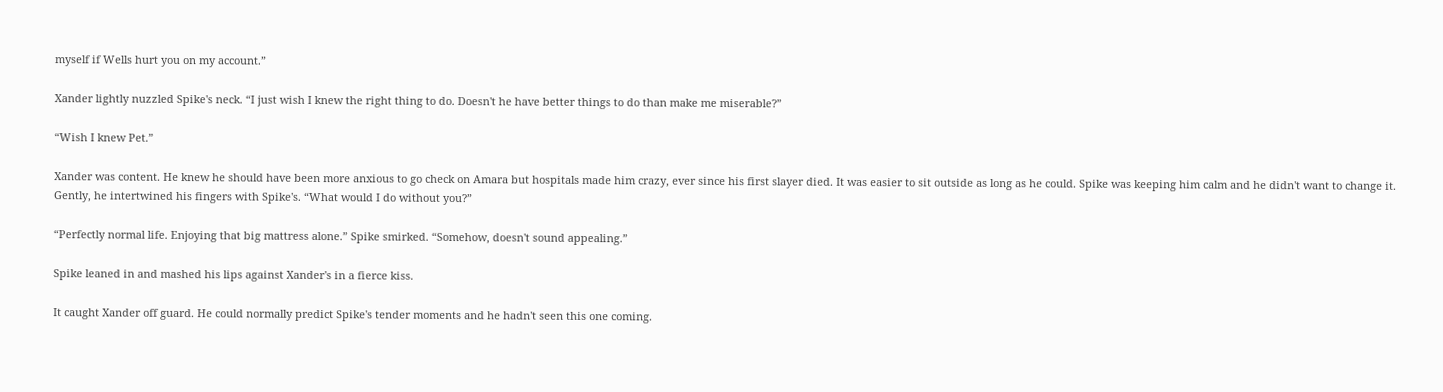myself if Wells hurt you on my account.”

Xander lightly nuzzled Spike's neck. “I just wish I knew the right thing to do. Doesn't he have better things to do than make me miserable?”

“Wish I knew Pet.”

Xander was content. He knew he should have been more anxious to go check on Amara but hospitals made him crazy, ever since his first slayer died. It was easier to sit outside as long as he could. Spike was keeping him calm and he didn't want to change it. Gently, he intertwined his fingers with Spike's. “What would I do without you?”

“Perfectly normal life. Enjoying that big mattress alone.” Spike smirked. “Somehow, doesn't sound appealing.”

Spike leaned in and mashed his lips against Xander's in a fierce kiss.

It caught Xander off guard. He could normally predict Spike's tender moments and he hadn't seen this one coming.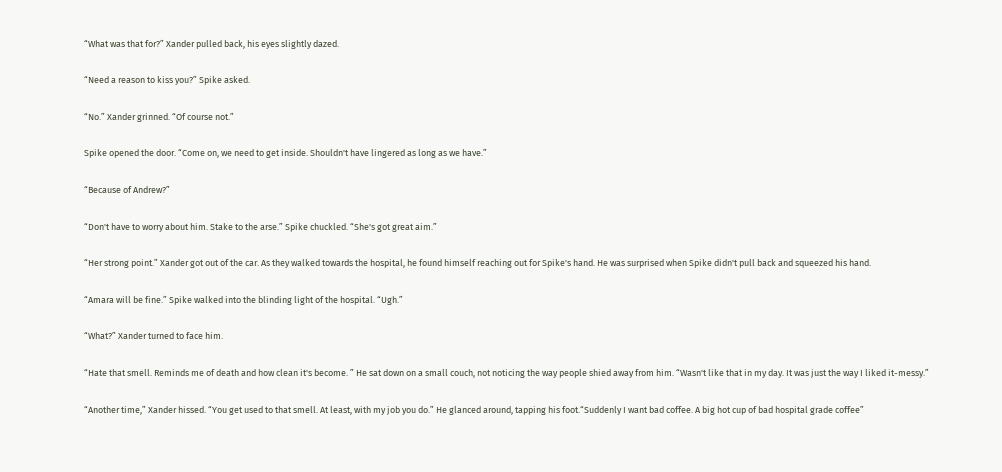“What was that for?” Xander pulled back, his eyes slightly dazed.

“Need a reason to kiss you?” Spike asked.

“No.” Xander grinned. “Of course not.”

Spike opened the door. “Come on, we need to get inside. Shouldn't have lingered as long as we have.”

“Because of Andrew?”

“Don't have to worry about him. Stake to the arse.” Spike chuckled. “She's got great aim.”

“Her strong point.” Xander got out of the car. As they walked towards the hospital, he found himself reaching out for Spike's hand. He was surprised when Spike didn't pull back and squeezed his hand.

“Amara will be fine.” Spike walked into the blinding light of the hospital. “Ugh.”

“What?” Xander turned to face him.

“Hate that smell. Reminds me of death and how clean it's become. ” He sat down on a small couch, not noticing the way people shied away from him. “Wasn't like that in my day. It was just the way I liked it-messy.”

“Another time,” Xander hissed. “You get used to that smell. At least, with my job you do.” He glanced around, tapping his foot.“Suddenly I want bad coffee. A big hot cup of bad hospital grade coffee”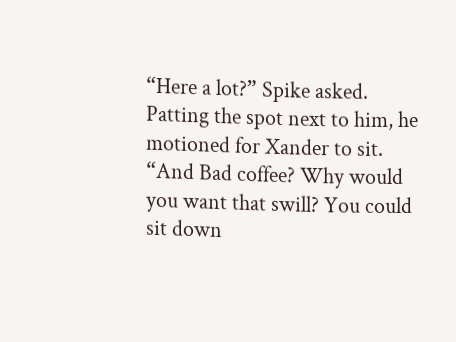“Here a lot?” Spike asked. Patting the spot next to him, he motioned for Xander to sit. “And Bad coffee? Why would you want that swill? You could sit down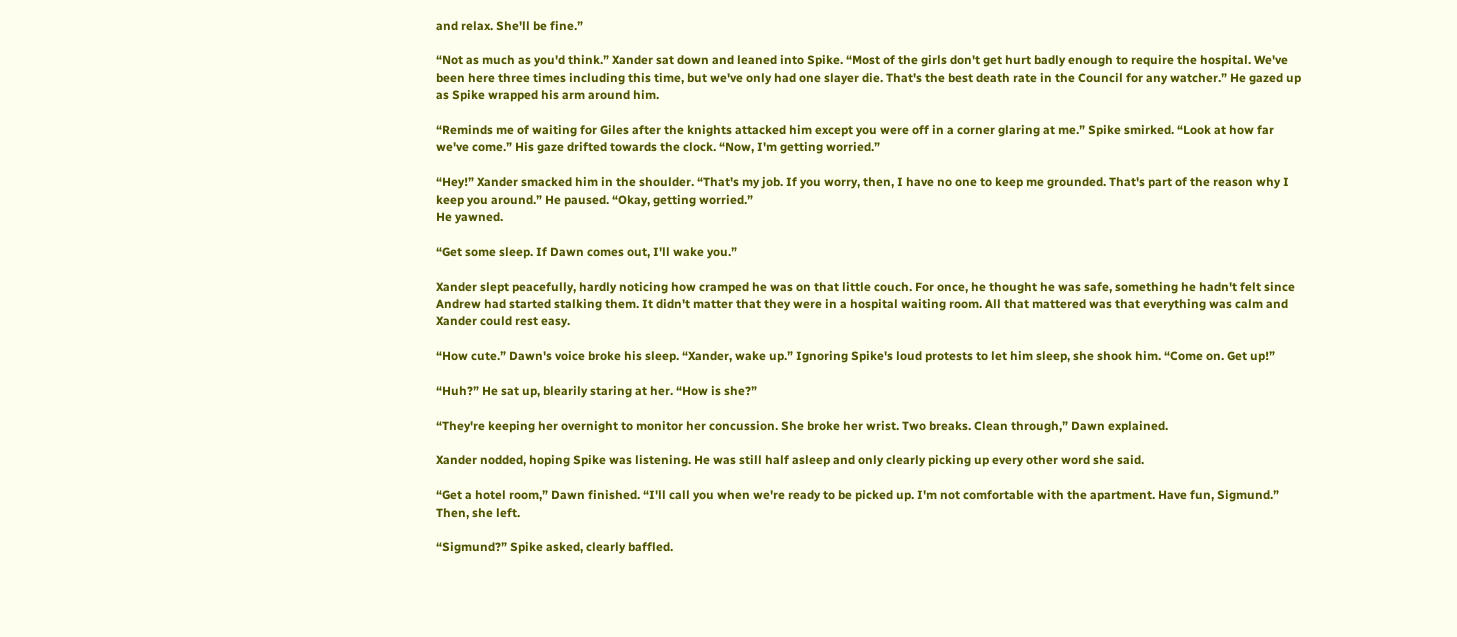and relax. She'll be fine.”

“Not as much as you'd think.” Xander sat down and leaned into Spike. “Most of the girls don't get hurt badly enough to require the hospital. We've been here three times including this time, but we've only had one slayer die. That's the best death rate in the Council for any watcher.” He gazed up as Spike wrapped his arm around him.

“Reminds me of waiting for Giles after the knights attacked him except you were off in a corner glaring at me.” Spike smirked. “Look at how far we've come.” His gaze drifted towards the clock. “Now, I'm getting worried.”

“Hey!” Xander smacked him in the shoulder. “That's my job. If you worry, then, I have no one to keep me grounded. That's part of the reason why I keep you around.” He paused. “Okay, getting worried.”
He yawned.

“Get some sleep. If Dawn comes out, I'll wake you.”

Xander slept peacefully, hardly noticing how cramped he was on that little couch. For once, he thought he was safe, something he hadn't felt since Andrew had started stalking them. It didn't matter that they were in a hospital waiting room. All that mattered was that everything was calm and Xander could rest easy.

“How cute.” Dawn's voice broke his sleep. “Xander, wake up.” Ignoring Spike's loud protests to let him sleep, she shook him. “Come on. Get up!”

“Huh?” He sat up, blearily staring at her. “How is she?”

“They're keeping her overnight to monitor her concussion. She broke her wrist. Two breaks. Clean through,” Dawn explained.

Xander nodded, hoping Spike was listening. He was still half asleep and only clearly picking up every other word she said.

“Get a hotel room,” Dawn finished. “I'll call you when we're ready to be picked up. I'm not comfortable with the apartment. Have fun, Sigmund.” Then, she left.

“Sigmund?” Spike asked, clearly baffled.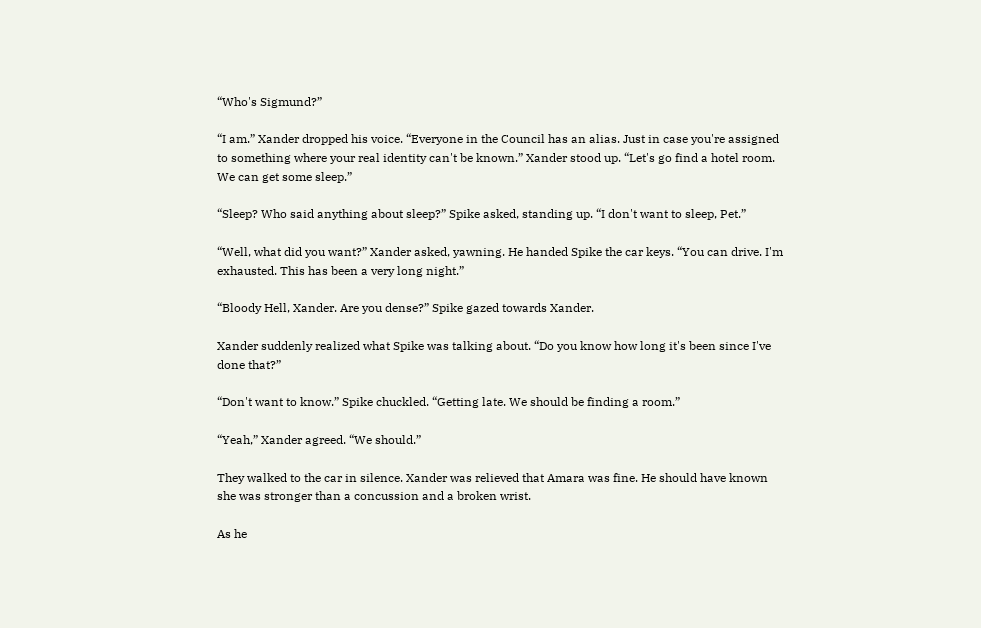“Who's Sigmund?”

“I am.” Xander dropped his voice. “Everyone in the Council has an alias. Just in case you're assigned to something where your real identity can't be known.” Xander stood up. “Let's go find a hotel room. We can get some sleep.”

“Sleep? Who said anything about sleep?” Spike asked, standing up. “I don't want to sleep, Pet.”

“Well, what did you want?” Xander asked, yawning. He handed Spike the car keys. “You can drive. I'm exhausted. This has been a very long night.”

“Bloody Hell, Xander. Are you dense?” Spike gazed towards Xander.

Xander suddenly realized what Spike was talking about. “Do you know how long it's been since I've done that?”

“Don't want to know.” Spike chuckled. “Getting late. We should be finding a room.”

“Yeah,” Xander agreed. “We should.”

They walked to the car in silence. Xander was relieved that Amara was fine. He should have known she was stronger than a concussion and a broken wrist.

As he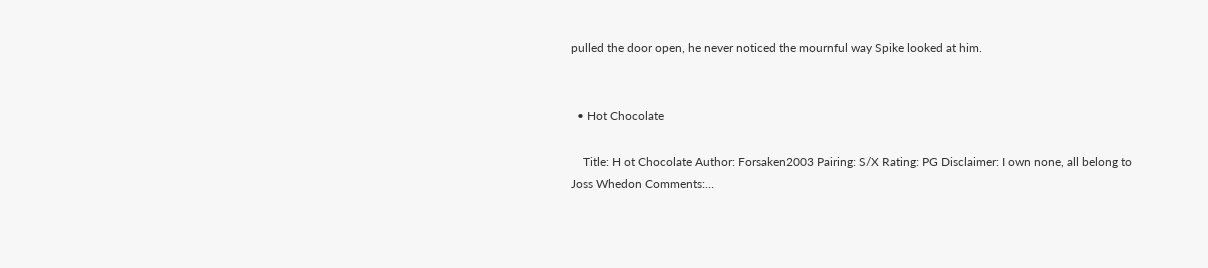pulled the door open, he never noticed the mournful way Spike looked at him.


  • Hot Chocolate

    Title: H ot Chocolate Author: Forsaken2003 Pairing: S/X Rating: PG Disclaimer: I own none, all belong to Joss Whedon Comments:…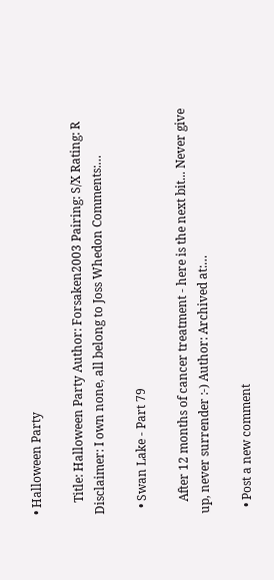• Halloween Party

    Title: Halloween Party Author: Forsaken2003 Pairing: S/X Rating: R Disclaimer: I own none, all belong to Joss Whedon Comments:…

  • Swan Lake - Part 79

    After 12 months of cancer treatment - here is the next bit... Never give up, never surrender :-) Author: Archived at:…

  • Post a new comment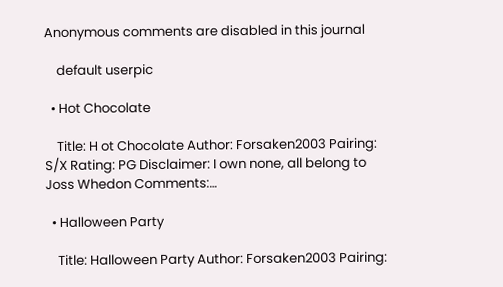Anonymous comments are disabled in this journal

    default userpic

  • Hot Chocolate

    Title: H ot Chocolate Author: Forsaken2003 Pairing: S/X Rating: PG Disclaimer: I own none, all belong to Joss Whedon Comments:…

  • Halloween Party

    Title: Halloween Party Author: Forsaken2003 Pairing: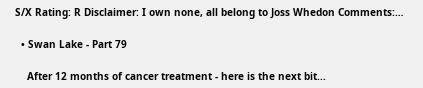S/X Rating: R Disclaimer: I own none, all belong to Joss Whedon Comments:…

  • Swan Lake - Part 79

    After 12 months of cancer treatment - here is the next bit...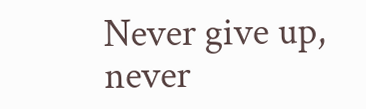Never give up, never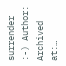surrender :-) Author: Archived at:…